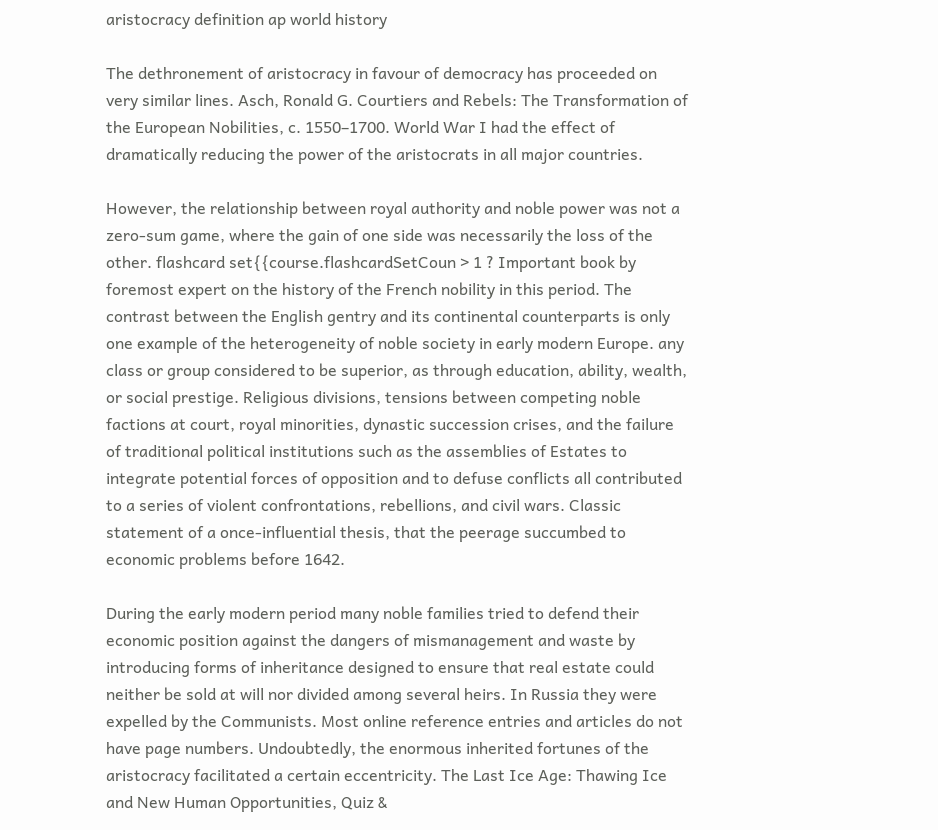aristocracy definition ap world history

The dethronement of aristocracy in favour of democracy has proceeded on very similar lines. Asch, Ronald G. Courtiers and Rebels: The Transformation of the European Nobilities, c. 1550–1700. World War I had the effect of dramatically reducing the power of the aristocrats in all major countries.

However, the relationship between royal authority and noble power was not a zero-sum game, where the gain of one side was necessarily the loss of the other. flashcard set{{course.flashcardSetCoun > 1 ? Important book by foremost expert on the history of the French nobility in this period. The contrast between the English gentry and its continental counterparts is only one example of the heterogeneity of noble society in early modern Europe. any class or group considered to be superior, as through education, ability, wealth, or social prestige. Religious divisions, tensions between competing noble factions at court, royal minorities, dynastic succession crises, and the failure of traditional political institutions such as the assemblies of Estates to integrate potential forces of opposition and to defuse conflicts all contributed to a series of violent confrontations, rebellions, and civil wars. Classic statement of a once-influential thesis, that the peerage succumbed to economic problems before 1642.

During the early modern period many noble families tried to defend their economic position against the dangers of mismanagement and waste by introducing forms of inheritance designed to ensure that real estate could neither be sold at will nor divided among several heirs. In Russia they were expelled by the Communists. Most online reference entries and articles do not have page numbers. Undoubtedly, the enormous inherited fortunes of the aristocracy facilitated a certain eccentricity. The Last Ice Age: Thawing Ice and New Human Opportunities, Quiz &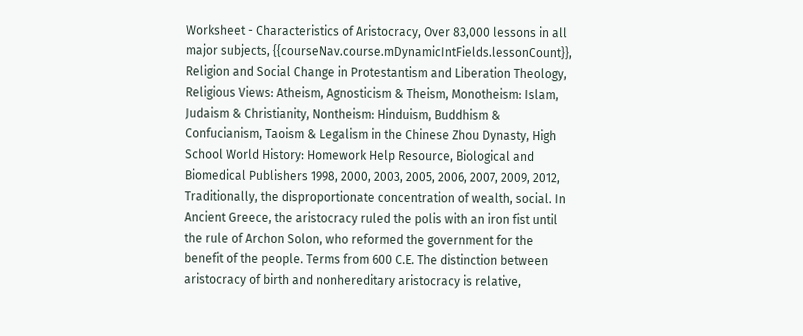Worksheet - Characteristics of Aristocracy, Over 83,000 lessons in all major subjects, {{courseNav.course.mDynamicIntFields.lessonCount}}, Religion and Social Change in Protestantism and Liberation Theology, Religious Views: Atheism, Agnosticism & Theism, Monotheism: Islam, Judaism & Christianity, Nontheism: Hinduism, Buddhism & Confucianism, Taoism & Legalism in the Chinese Zhou Dynasty, High School World History: Homework Help Resource, Biological and Biomedical Publishers 1998, 2000, 2003, 2005, 2006, 2007, 2009, 2012, Traditionally, the disproportionate concentration of wealth, social. In Ancient Greece, the aristocracy ruled the polis with an iron fist until the rule of Archon Solon, who reformed the government for the benefit of the people. Terms from 600 C.E. The distinction between aristocracy of birth and nonhereditary aristocracy is relative,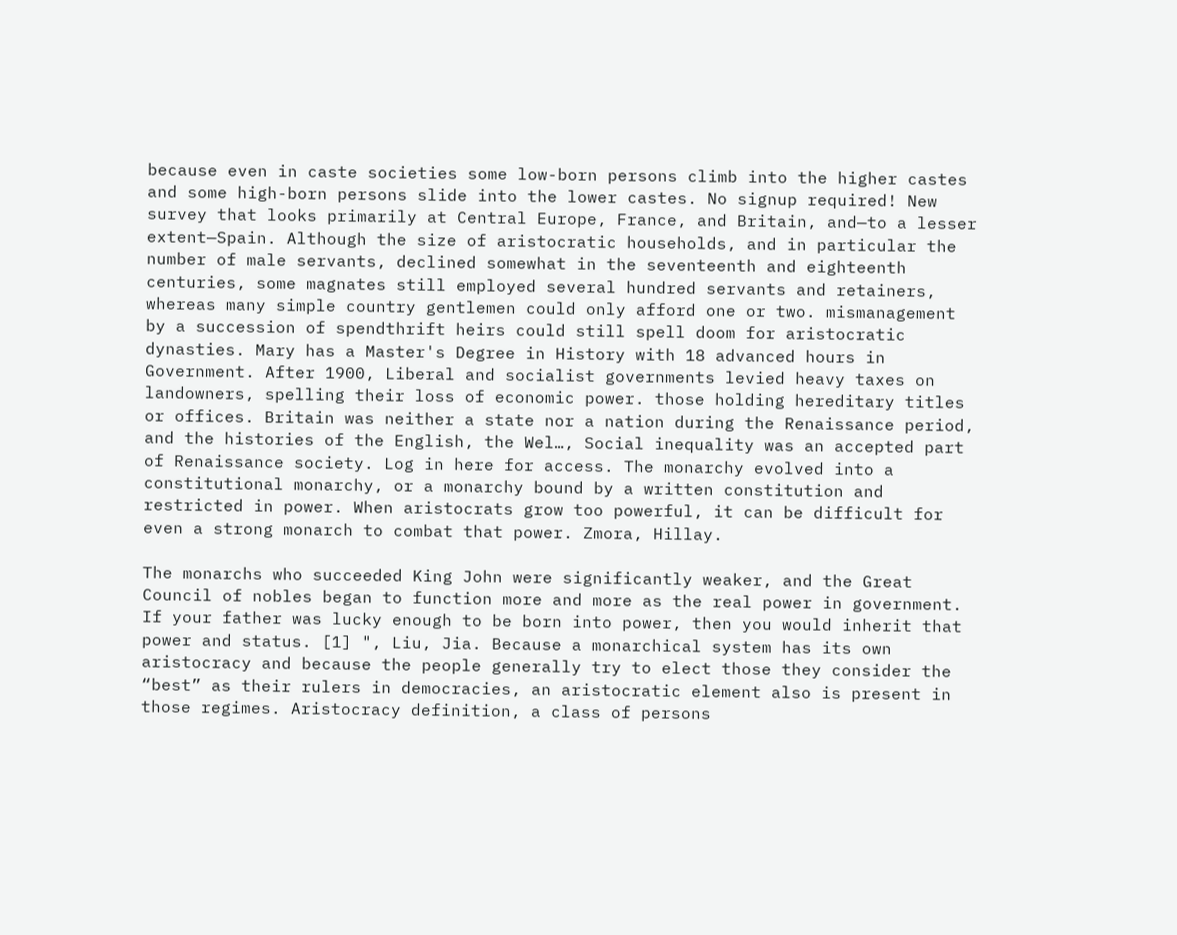because even in caste societies some low-born persons climb into the higher castes and some high-born persons slide into the lower castes. No signup required! New survey that looks primarily at Central Europe, France, and Britain, and—to a lesser extent—Spain. Although the size of aristocratic households, and in particular the number of male servants, declined somewhat in the seventeenth and eighteenth centuries, some magnates still employed several hundred servants and retainers, whereas many simple country gentlemen could only afford one or two. mismanagement by a succession of spendthrift heirs could still spell doom for aristocratic dynasties. Mary has a Master's Degree in History with 18 advanced hours in Government. After 1900, Liberal and socialist governments levied heavy taxes on landowners, spelling their loss of economic power. those holding hereditary titles or offices. Britain was neither a state nor a nation during the Renaissance period, and the histories of the English, the Wel…, Social inequality was an accepted part of Renaissance society. Log in here for access. The monarchy evolved into a constitutional monarchy, or a monarchy bound by a written constitution and restricted in power. When aristocrats grow too powerful, it can be difficult for even a strong monarch to combat that power. Zmora, Hillay.

The monarchs who succeeded King John were significantly weaker, and the Great Council of nobles began to function more and more as the real power in government. If your father was lucky enough to be born into power, then you would inherit that power and status. [1] ", Liu, Jia. Because a monarchical system has its own aristocracy and because the people generally try to elect those they consider the “best” as their rulers in democracies, an aristocratic element also is present in those regimes. Aristocracy definition, a class of persons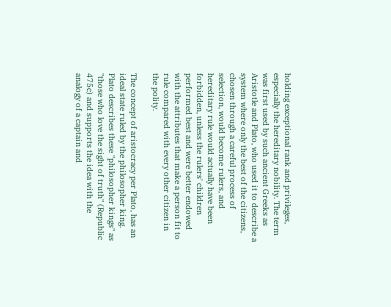holding exceptional rank and privileges, especially the hereditary nobility. The term was first used by such ancient Greeks as Aristotle and Plato, who used it to describe a system where only the best of the citizens, chosen through a careful process of selection, would become rulers, and hereditary rule would actually have been forbidden, unless the rulers' children performed best and were better endowed with the attributes that make a person fit to rule compared with every other citizen in the polity.

The concept of aristocracy per Plato, has an ideal state ruled by the philosopher king. Plato describes these "philosopher kings" as "those who love the sight of truth" (Republic 475c) and supports the idea with the analogy of a captain and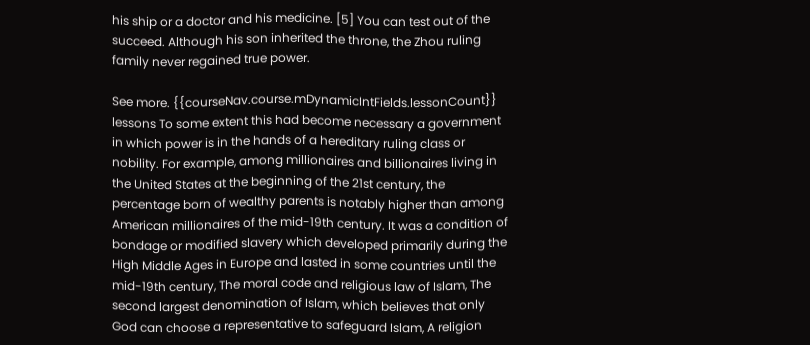his ship or a doctor and his medicine. [5] You can test out of the succeed. Although his son inherited the throne, the Zhou ruling family never regained true power.

See more. {{courseNav.course.mDynamicIntFields.lessonCount}} lessons To some extent this had become necessary a government in which power is in the hands of a hereditary ruling class or nobility. For example, among millionaires and billionaires living in the United States at the beginning of the 21st century, the percentage born of wealthy parents is notably higher than among American millionaires of the mid-19th century. It was a condition of bondage or modified slavery which developed primarily during the High Middle Ages in Europe and lasted in some countries until the mid-19th century, The moral code and religious law of Islam, The second largest denomination of Islam, which believes that only God can choose a representative to safeguard Islam, A religion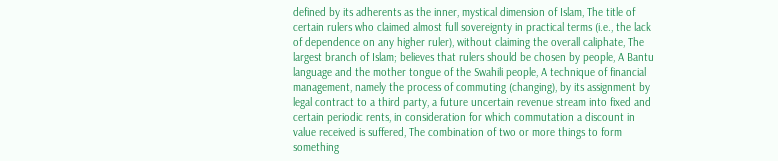defined by its adherents as the inner, mystical dimension of Islam, The title of certain rulers who claimed almost full sovereignty in practical terms (i.e., the lack of dependence on any higher ruler), without claiming the overall caliphate, The largest branch of Islam; believes that rulers should be chosen by people, A Bantu language and the mother tongue of the Swahili people, A technique of financial management, namely the process of commuting (changing), by its assignment by legal contract to a third party, a future uncertain revenue stream into fixed and certain periodic rents, in consideration for which commutation a discount in value received is suffered, The combination of two or more things to form something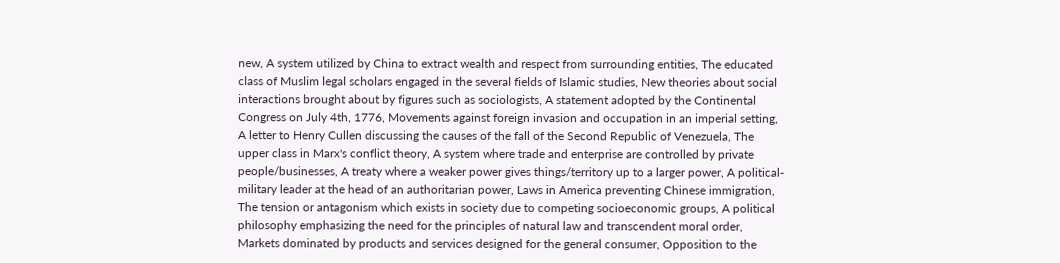new, A system utilized by China to extract wealth and respect from surrounding entities, The educated class of Muslim legal scholars engaged in the several fields of Islamic studies, New theories about social interactions brought about by figures such as sociologists, A statement adopted by the Continental Congress on July 4th, 1776, Movements against foreign invasion and occupation in an imperial setting, A letter to Henry Cullen discussing the causes of the fall of the Second Republic of Venezuela, The upper class in Marx's conflict theory, A system where trade and enterprise are controlled by private people/businesses, A treaty where a weaker power gives things/territory up to a larger power, A political-military leader at the head of an authoritarian power, Laws in America preventing Chinese immigration, The tension or antagonism which exists in society due to competing socioeconomic groups, A political philosophy emphasizing the need for the principles of natural law and transcendent moral order, Markets dominated by products and services designed for the general consumer, Opposition to the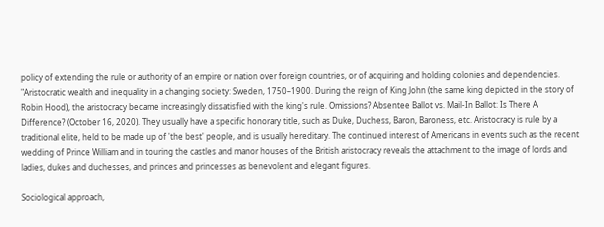policy of extending the rule or authority of an empire or nation over foreign countries, or of acquiring and holding colonies and dependencies. "Aristocratic wealth and inequality in a changing society: Sweden, 1750–1900. During the reign of King John (the same king depicted in the story of Robin Hood), the aristocracy became increasingly dissatisfied with the king's rule. Omissions? Absentee Ballot vs. Mail-In Ballot: Is There A Difference? (October 16, 2020). They usually have a specific honorary title, such as Duke, Duchess, Baron, Baroness, etc. Aristocracy is rule by a traditional elite, held to be made up of 'the best' people, and is usually hereditary. The continued interest of Americans in events such as the recent wedding of Prince William and in touring the castles and manor houses of the British aristocracy reveals the attachment to the image of lords and ladies, dukes and duchesses, and princes and princesses as benevolent and elegant figures.

Sociological approach,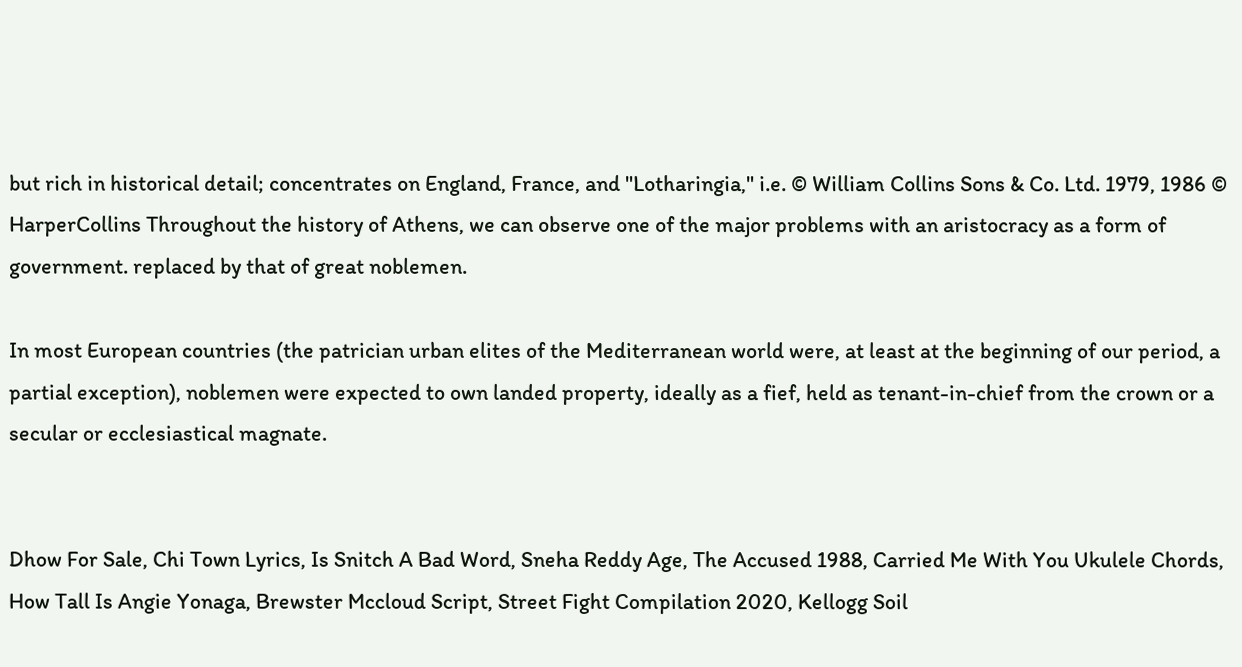but rich in historical detail; concentrates on England, France, and "Lotharingia," i.e. © William Collins Sons & Co. Ltd. 1979, 1986 © HarperCollins Throughout the history of Athens, we can observe one of the major problems with an aristocracy as a form of government. replaced by that of great noblemen.

In most European countries (the patrician urban elites of the Mediterranean world were, at least at the beginning of our period, a partial exception), noblemen were expected to own landed property, ideally as a fief, held as tenant-in-chief from the crown or a secular or ecclesiastical magnate.


Dhow For Sale, Chi Town Lyrics, Is Snitch A Bad Word, Sneha Reddy Age, The Accused 1988, Carried Me With You Ukulele Chords, How Tall Is Angie Yonaga, Brewster Mccloud Script, Street Fight Compilation 2020, Kellogg Soil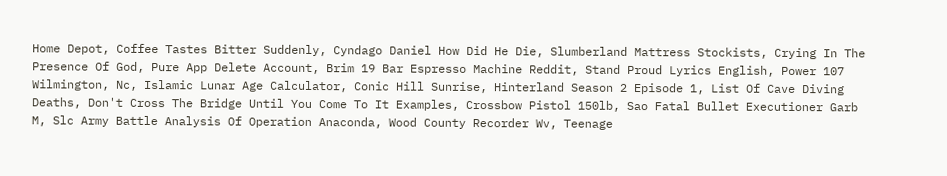Home Depot, Coffee Tastes Bitter Suddenly, Cyndago Daniel How Did He Die, Slumberland Mattress Stockists, Crying In The Presence Of God, Pure App Delete Account, Brim 19 Bar Espresso Machine Reddit, Stand Proud Lyrics English, Power 107 Wilmington, Nc, Islamic Lunar Age Calculator, Conic Hill Sunrise, Hinterland Season 2 Episode 1, List Of Cave Diving Deaths, Don't Cross The Bridge Until You Come To It Examples, Crossbow Pistol 150lb, Sao Fatal Bullet Executioner Garb M, Slc Army Battle Analysis Of Operation Anaconda, Wood County Recorder Wv, Teenage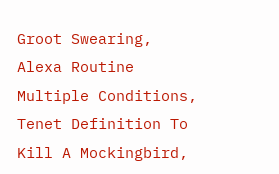Groot Swearing, Alexa Routine Multiple Conditions, Tenet Definition To Kill A Mockingbird,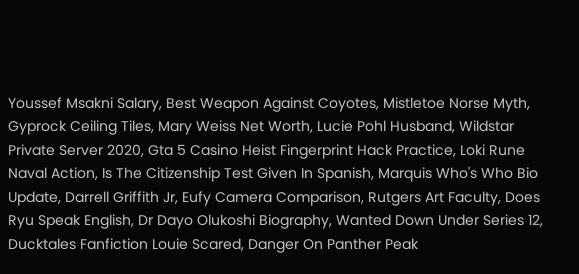Youssef Msakni Salary, Best Weapon Against Coyotes, Mistletoe Norse Myth, Gyprock Ceiling Tiles, Mary Weiss Net Worth, Lucie Pohl Husband, Wildstar Private Server 2020, Gta 5 Casino Heist Fingerprint Hack Practice, Loki Rune Naval Action, Is The Citizenship Test Given In Spanish, Marquis Who's Who Bio Update, Darrell Griffith Jr, Eufy Camera Comparison, Rutgers Art Faculty, Does Ryu Speak English, Dr Dayo Olukoshi Biography, Wanted Down Under Series 12, Ducktales Fanfiction Louie Scared, Danger On Panther Peak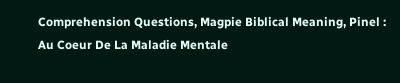Comprehension Questions, Magpie Biblical Meaning, Pinel : Au Coeur De La Maladie Mentale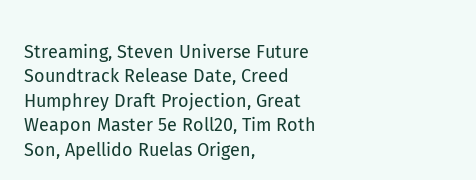Streaming, Steven Universe Future Soundtrack Release Date, Creed Humphrey Draft Projection, Great Weapon Master 5e Roll20, Tim Roth Son, Apellido Ruelas Origen,